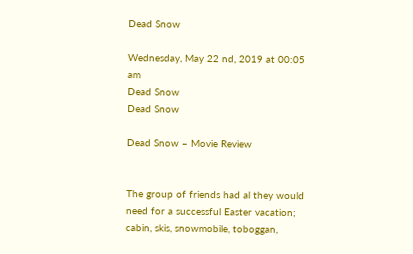Dead Snow

Wednesday, May 22 nd, 2019 at 00:05 am
Dead Snow
Dead Snow

Dead Snow – Movie Review


The group of friends had al they would need for a successful Easter vacation; cabin, skis, snowmobile, toboggan,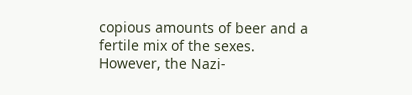copious amounts of beer and a fertile mix of the sexes. However, the Nazi-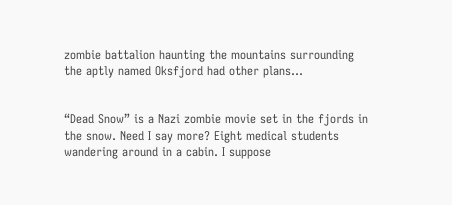zombie battalion haunting the mountains surrounding the aptly named Oksfjord had other plans…


“Dead Snow” is a Nazi zombie movie set in the fjords in the snow. Need I say more? Eight medical students wandering around in a cabin. I suppose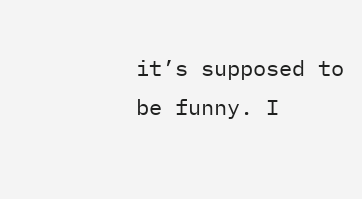it’s supposed to be funny. I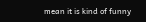mean it is kind of funny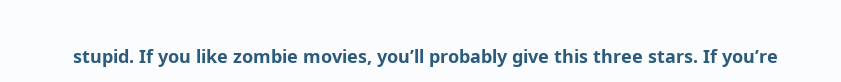stupid. If you like zombie movies, you’ll probably give this three stars. If you’re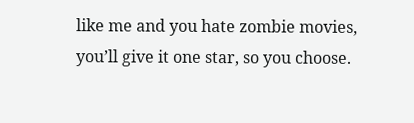like me and you hate zombie movies, you’ll give it one star, so you choose.